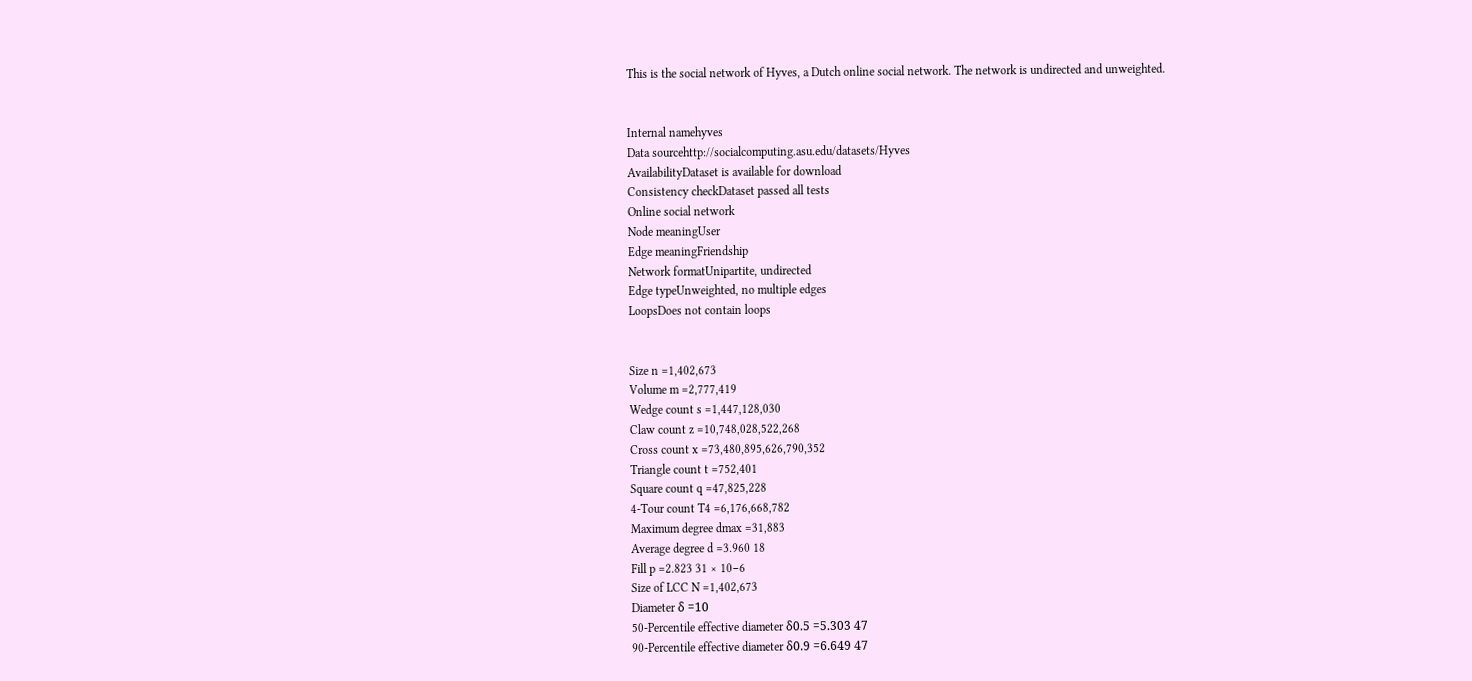This is the social network of Hyves, a Dutch online social network. The network is undirected and unweighted.


Internal namehyves
Data sourcehttp://socialcomputing.asu.edu/datasets/Hyves
AvailabilityDataset is available for download
Consistency checkDataset passed all tests
Online social network
Node meaningUser
Edge meaningFriendship
Network formatUnipartite, undirected
Edge typeUnweighted, no multiple edges
LoopsDoes not contain loops


Size n =1,402,673
Volume m =2,777,419
Wedge count s =1,447,128,030
Claw count z =10,748,028,522,268
Cross count x =73,480,895,626,790,352
Triangle count t =752,401
Square count q =47,825,228
4-Tour count T4 =6,176,668,782
Maximum degree dmax =31,883
Average degree d =3.960 18
Fill p =2.823 31 × 10−6
Size of LCC N =1,402,673
Diameter δ =10
50-Percentile effective diameter δ0.5 =5.303 47
90-Percentile effective diameter δ0.9 =6.649 47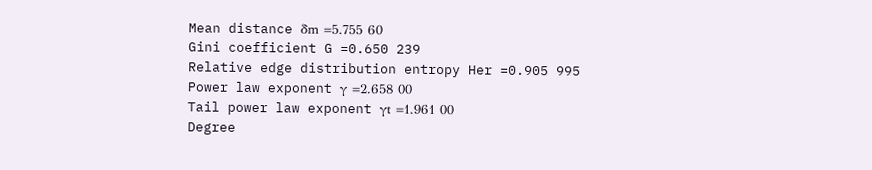Mean distance δm =5.755 60
Gini coefficient G =0.650 239
Relative edge distribution entropy Her =0.905 995
Power law exponent γ =2.658 00
Tail power law exponent γt =1.961 00
Degree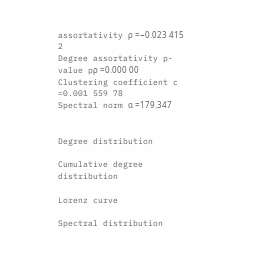assortativity ρ =−0.023 415 2
Degree assortativity p-value pρ =0.000 00
Clustering coefficient c =0.001 559 78
Spectral norm α =179.347


Degree distribution

Cumulative degree distribution

Lorenz curve

Spectral distribution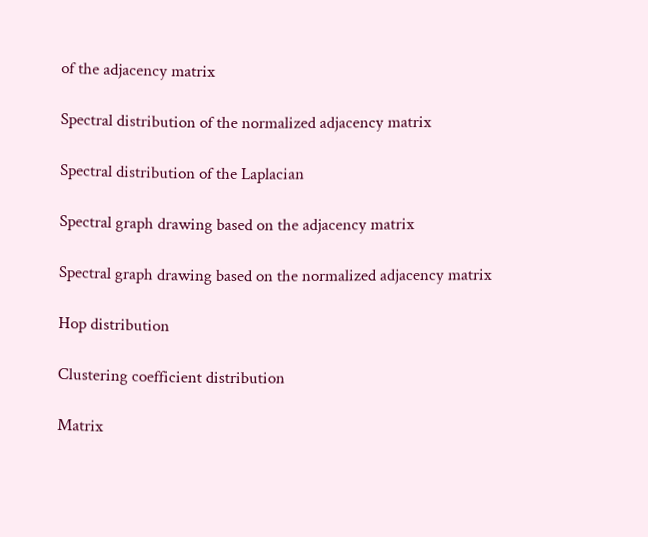of the adjacency matrix

Spectral distribution of the normalized adjacency matrix

Spectral distribution of the Laplacian

Spectral graph drawing based on the adjacency matrix

Spectral graph drawing based on the normalized adjacency matrix

Hop distribution

Clustering coefficient distribution

Matrix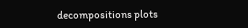decompositions plots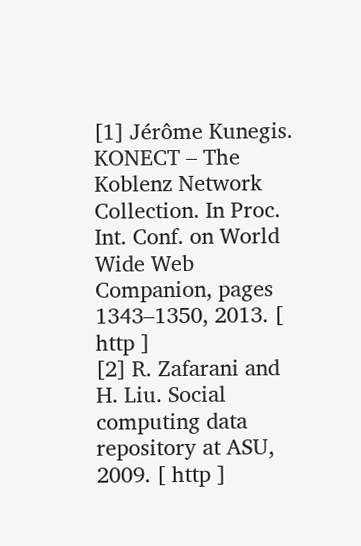[1] Jérôme Kunegis. KONECT – The Koblenz Network Collection. In Proc. Int. Conf. on World Wide Web Companion, pages 1343–1350, 2013. [ http ]
[2] R. Zafarani and H. Liu. Social computing data repository at ASU, 2009. [ http ]